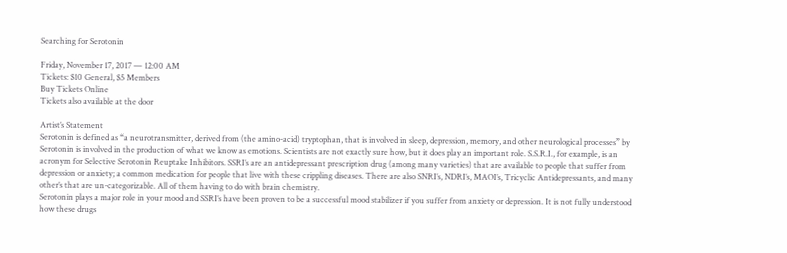Searching for Serotonin

Friday, November 17, 2017 — 12:00 AM
Tickets: $10 General, $5 Members
Buy Tickets Online
Tickets also available at the door

Artist’s Statement
Serotonin is defined as “a neurotransmitter, derived from (the amino-acid) tryptophan, that is involved in sleep, depression, memory, and other neurological processes” by Serotonin is involved in the production of what we know as emotions. Scientists are not exactly sure how, but it does play an important role. S.S.R.I., for example, is an acronym for Selective Serotonin Reuptake Inhibitors. SSRI’s are an antidepressant prescription drug (among many varieties) that are available to people that suffer from depression or anxiety; a common medication for people that live with these crippling diseases. There are also SNRI’s, NDRI’s, MAOI’s, Tricyclic Antidepressants, and many other’s that are un-categorizable. All of them having to do with brain chemistry.
Serotonin plays a major role in your mood and SSRI’s have been proven to be a successful mood stabilizer if you suffer from anxiety or depression. It is not fully understood how these drugs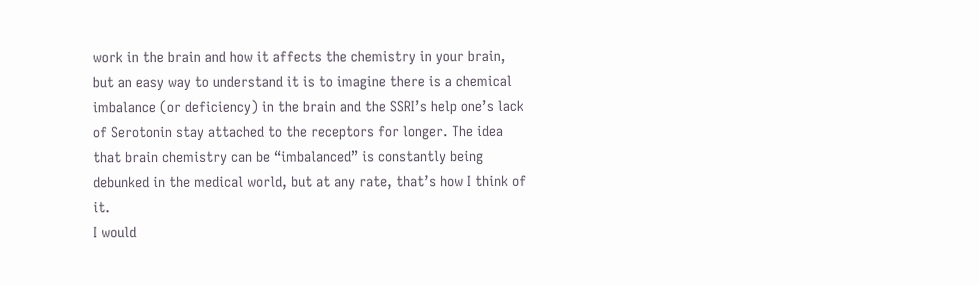work in the brain and how it affects the chemistry in your brain, but an easy way to understand it is to imagine there is a chemical imbalance (or deficiency) in the brain and the SSRI’s help one’s lack of Serotonin stay attached to the receptors for longer. The idea that brain chemistry can be “imbalanced” is constantly being debunked in the medical world, but at any rate, that’s how I think of it.
I would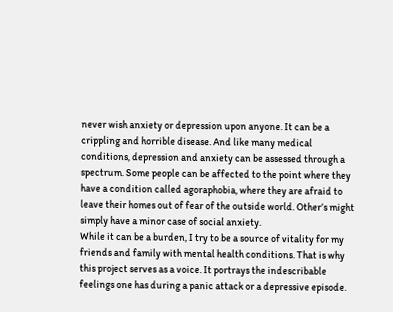never wish anxiety or depression upon anyone. It can be a crippling and horrible disease. And like many medical conditions, depression and anxiety can be assessed through a spectrum. Some people can be affected to the point where they have a condition called agoraphobia, where they are afraid to leave their homes out of fear of the outside world. Other’s might simply have a minor case of social anxiety.
While it can be a burden, I try to be a source of vitality for my friends and family with mental health conditions. That is why this project serves as a voice. It portrays the indescribable feelings one has during a panic attack or a depressive episode.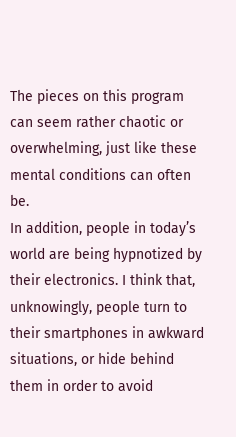The pieces on this program can seem rather chaotic or overwhelming, just like these mental conditions can often be.
In addition, people in today’s world are being hypnotized by their electronics. I think that, unknowingly, people turn to their smartphones in awkward situations, or hide behind them in order to avoid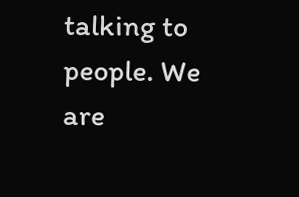talking to people. We are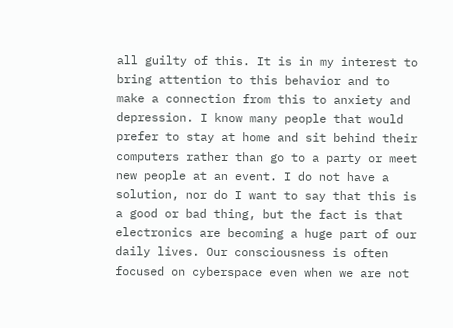all guilty of this. It is in my interest to bring attention to this behavior and to make a connection from this to anxiety and depression. I know many people that would prefer to stay at home and sit behind their computers rather than go to a party or meet new people at an event. I do not have a solution, nor do I want to say that this is a good or bad thing, but the fact is that electronics are becoming a huge part of our daily lives. Our consciousness is often focused on cyberspace even when we are not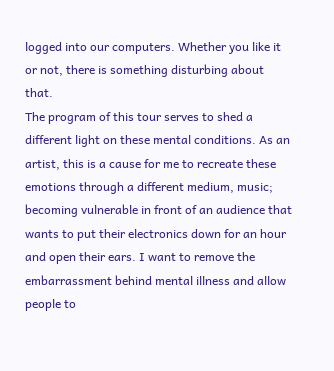logged into our computers. Whether you like it or not, there is something disturbing about that.
The program of this tour serves to shed a different light on these mental conditions. As an artist, this is a cause for me to recreate these emotions through a different medium, music; becoming vulnerable in front of an audience that wants to put their electronics down for an hour and open their ears. I want to remove the embarrassment behind mental illness and allow people to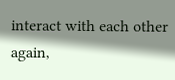interact with each other again,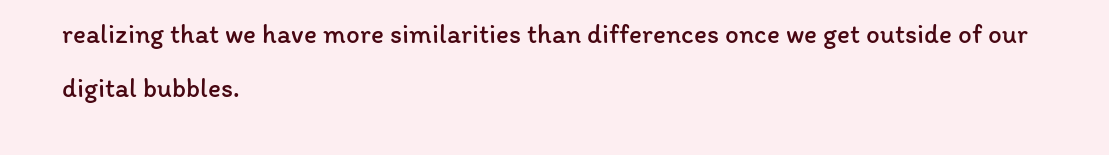realizing that we have more similarities than differences once we get outside of our digital bubbles.